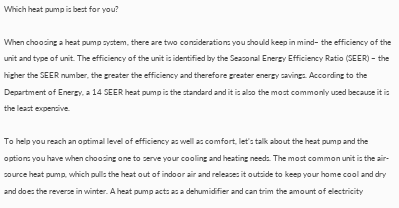Which heat pump is best for you?

When choosing a heat pump system, there are two considerations you should keep in mind– the efficiency of the unit and type of unit. The efficiency of the unit is identified by the Seasonal Energy Efficiency Ratio (SEER) – the higher the SEER number, the greater the efficiency and therefore greater energy savings. According to the Department of Energy, a 14 SEER heat pump is the standard and it is also the most commonly used because it is the least expensive.

To help you reach an optimal level of efficiency as well as comfort, let’s talk about the heat pump and the options you have when choosing one to serve your cooling and heating needs. The most common unit is the air-source heat pump, which pulls the heat out of indoor air and releases it outside to keep your home cool and dry and does the reverse in winter. A heat pump acts as a dehumidifier and can trim the amount of electricity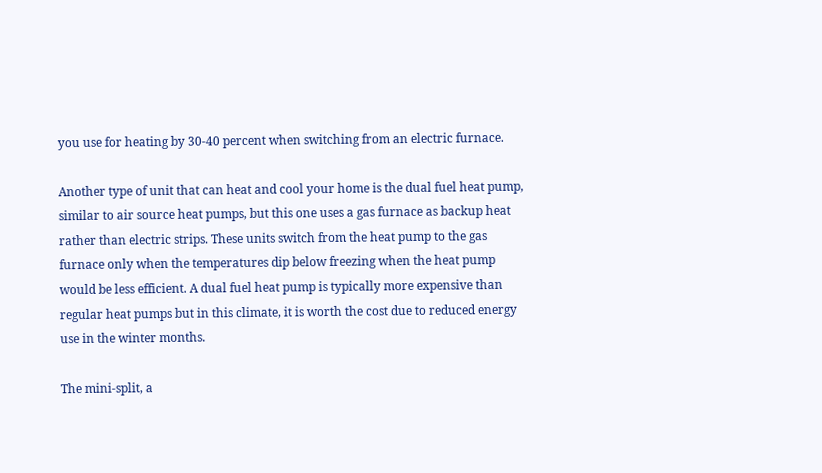you use for heating by 30-40 percent when switching from an electric furnace.

Another type of unit that can heat and cool your home is the dual fuel heat pump, similar to air source heat pumps, but this one uses a gas furnace as backup heat rather than electric strips. These units switch from the heat pump to the gas furnace only when the temperatures dip below freezing when the heat pump would be less efficient. A dual fuel heat pump is typically more expensive than regular heat pumps but in this climate, it is worth the cost due to reduced energy use in the winter months.

The mini-split, a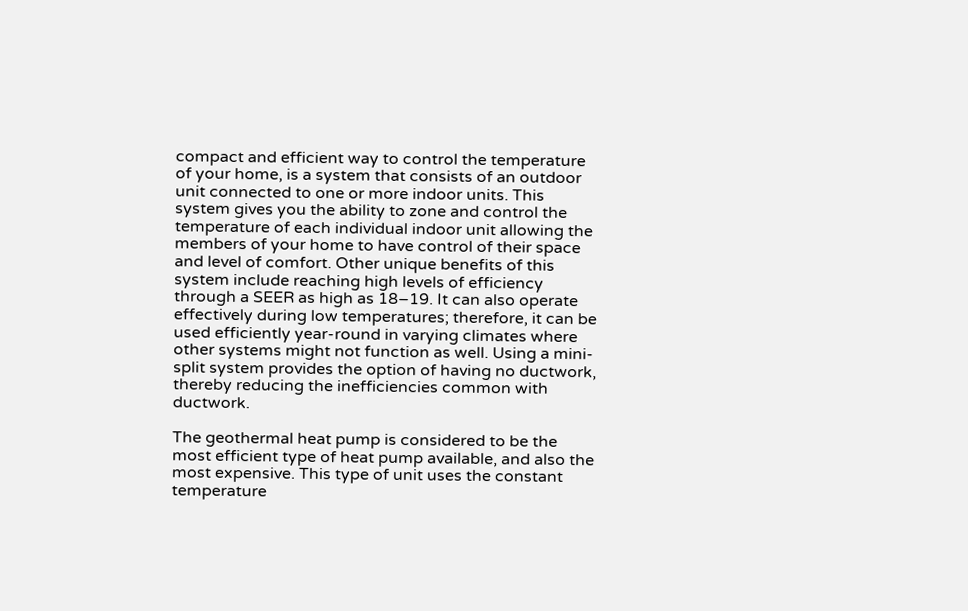compact and efficient way to control the temperature of your home, is a system that consists of an outdoor unit connected to one or more indoor units. This system gives you the ability to zone and control the temperature of each individual indoor unit allowing the members of your home to have control of their space and level of comfort. Other unique benefits of this system include reaching high levels of efficiency through a SEER as high as 18–19. It can also operate effectively during low temperatures; therefore, it can be used efficiently year-round in varying climates where other systems might not function as well. Using a mini-split system provides the option of having no ductwork, thereby reducing the inefficiencies common with ductwork.

The geothermal heat pump is considered to be the most efficient type of heat pump available, and also the most expensive. This type of unit uses the constant temperature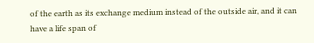of the earth as its exchange medium instead of the outside air, and it can have a life span of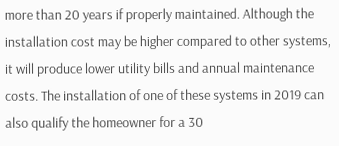more than 20 years if properly maintained. Although the installation cost may be higher compared to other systems, it will produce lower utility bills and annual maintenance costs. The installation of one of these systems in 2019 can also qualify the homeowner for a 30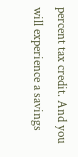percent tax credit. And you will experience a savings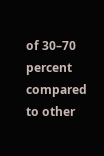of 30–70 percent compared to other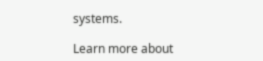systems.

Learn more about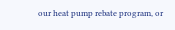our heat pump rebate program, or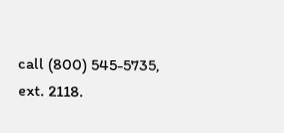call (800) 545-5735, ext. 2118.